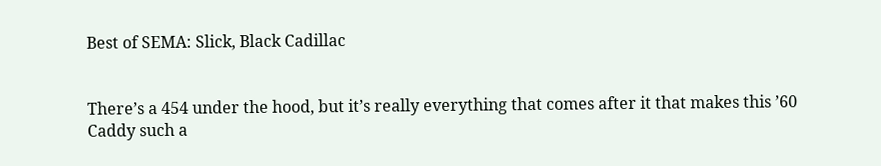Best of SEMA: Slick, Black Cadillac


There’s a 454 under the hood, but it’s really everything that comes after it that makes this ’60 Caddy such a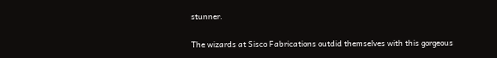stunner.

The wizards at Sisco Fabrications outdid themselves with this gorgeous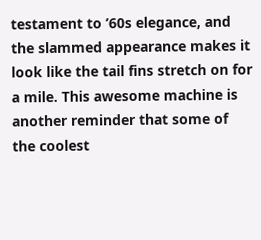testament to ’60s elegance, and the slammed appearance makes it look like the tail fins stretch on for a mile. This awesome machine is another reminder that some of the coolest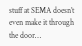stuff at SEMA doesn’t even make it through the door…